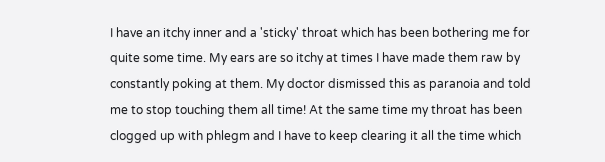I have an itchy inner and a 'sticky' throat which has been bothering me for quite some time. My ears are so itchy at times I have made them raw by constantly poking at them. My doctor dismissed this as paranoia and told me to stop touching them all time! At the same time my throat has been clogged up with phlegm and I have to keep clearing it all the time which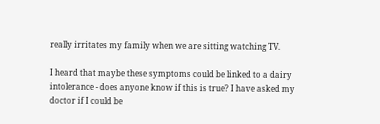really irritates my family when we are sitting watching TV.

I heard that maybe these symptoms could be linked to a dairy intolerance - does anyone know if this is true? I have asked my doctor if I could be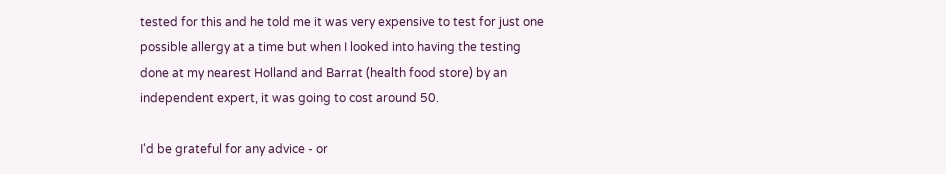tested for this and he told me it was very expensive to test for just one possible allergy at a time but when I looked into having the testing done at my nearest Holland and Barrat (health food store) by an independent expert, it was going to cost around 50.

I'd be grateful for any advice - or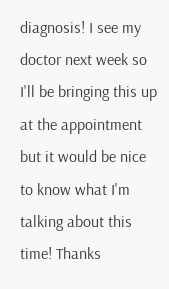diagnosis! I see my doctor next week so I'll be bringing this up at the appointment but it would be nice to know what I'm talking about this time! Thanks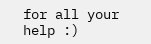for all your help :)